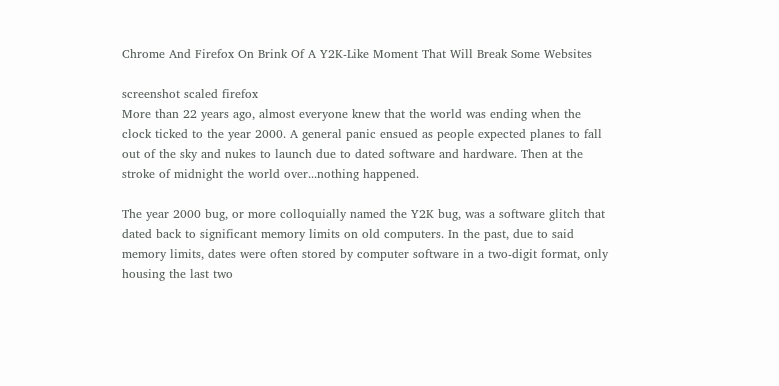Chrome And Firefox On Brink Of A Y2K-Like Moment That Will Break Some Websites

screenshot scaled firefox
More than 22 years ago, almost everyone knew that the world was ending when the clock ticked to the year 2000. A general panic ensued as people expected planes to fall out of the sky and nukes to launch due to dated software and hardware. Then at the stroke of midnight the world over...nothing happened.

The year 2000 bug, or more colloquially named the Y2K bug, was a software glitch that dated back to significant memory limits on old computers. In the past, due to said memory limits, dates were often stored by computer software in a two-digit format, only housing the last two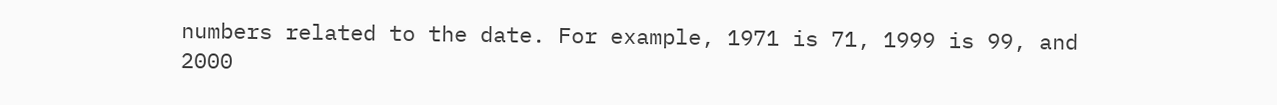numbers related to the date. For example, 1971 is 71, 1999 is 99, and 2000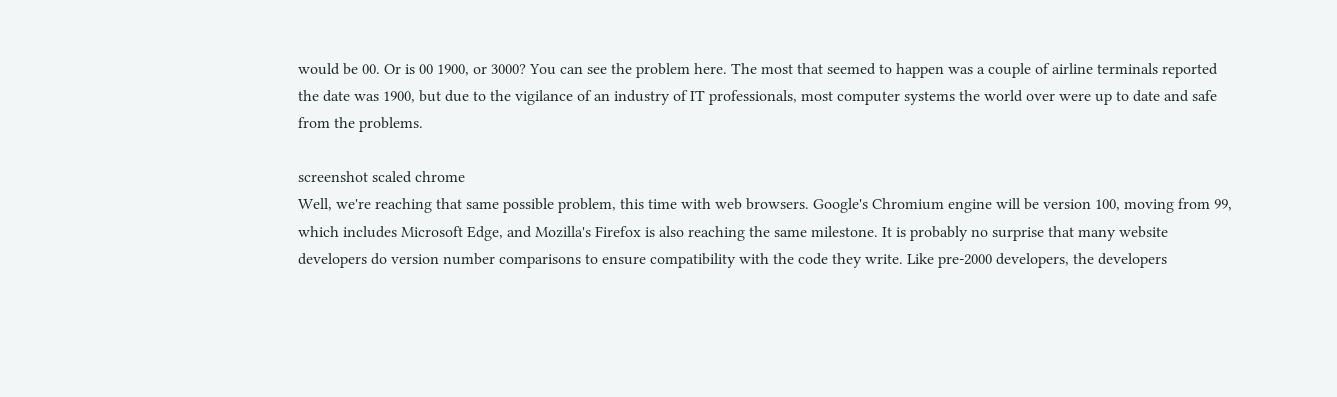would be 00. Or is 00 1900, or 3000? You can see the problem here. The most that seemed to happen was a couple of airline terminals reported the date was 1900, but due to the vigilance of an industry of IT professionals, most computer systems the world over were up to date and safe from the problems.

screenshot scaled chrome
Well, we're reaching that same possible problem, this time with web browsers. Google's Chromium engine will be version 100, moving from 99, which includes Microsoft Edge, and Mozilla's Firefox is also reaching the same milestone. It is probably no surprise that many website developers do version number comparisons to ensure compatibility with the code they write. Like pre-2000 developers, the developers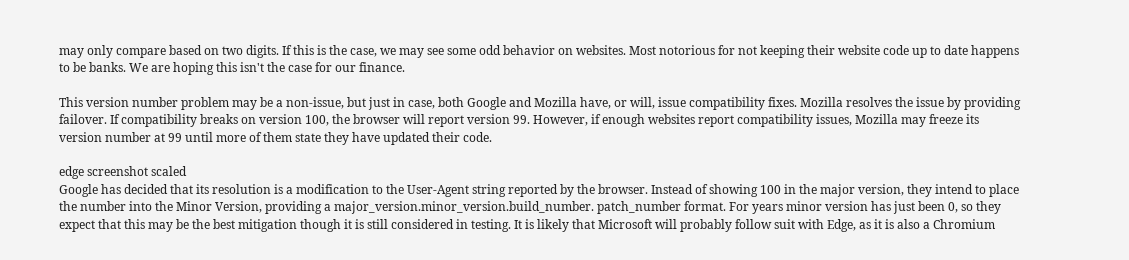may only compare based on two digits. If this is the case, we may see some odd behavior on websites. Most notorious for not keeping their website code up to date happens to be banks. We are hoping this isn't the case for our finance.

This version number problem may be a non-issue, but just in case, both Google and Mozilla have, or will, issue compatibility fixes. Mozilla resolves the issue by providing failover. If compatibility breaks on version 100, the browser will report version 99. However, if enough websites report compatibility issues, Mozilla may freeze its version number at 99 until more of them state they have updated their code.

edge screenshot scaled
Google has decided that its resolution is a modification to the User-Agent string reported by the browser. Instead of showing 100 in the major version, they intend to place the number into the Minor Version, providing a major_version.minor_version.build_number. patch_number format. For years minor version has just been 0, so they expect that this may be the best mitigation though it is still considered in testing. It is likely that Microsoft will probably follow suit with Edge, as it is also a Chromium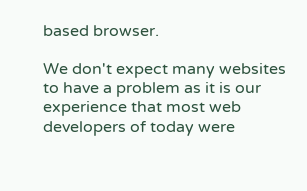based browser.

We don't expect many websites to have a problem as it is our experience that most web developers of today were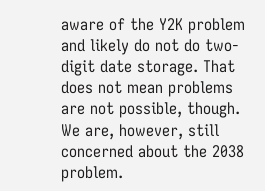aware of the Y2K problem and likely do not do two-digit date storage. That does not mean problems are not possible, though. We are, however, still concerned about the 2038 problem.